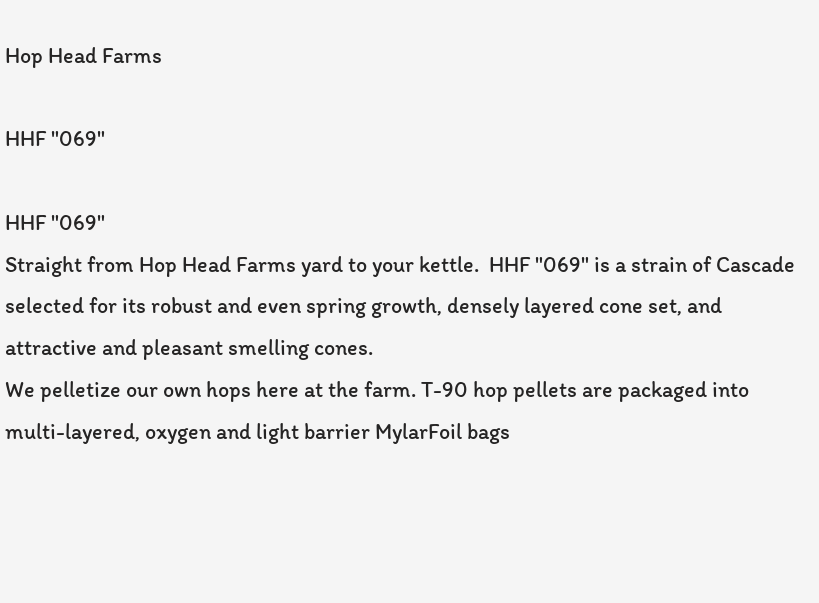Hop Head Farms

HHF "069"

HHF "069"
Straight from Hop Head Farms yard to your kettle.  HHF "069" is a strain of Cascade selected for its robust and even spring growth, densely layered cone set, and attractive and pleasant smelling cones.
We pelletize our own hops here at the farm. T-90 hop pellets are packaged into multi-layered, oxygen and light barrier MylarFoil bags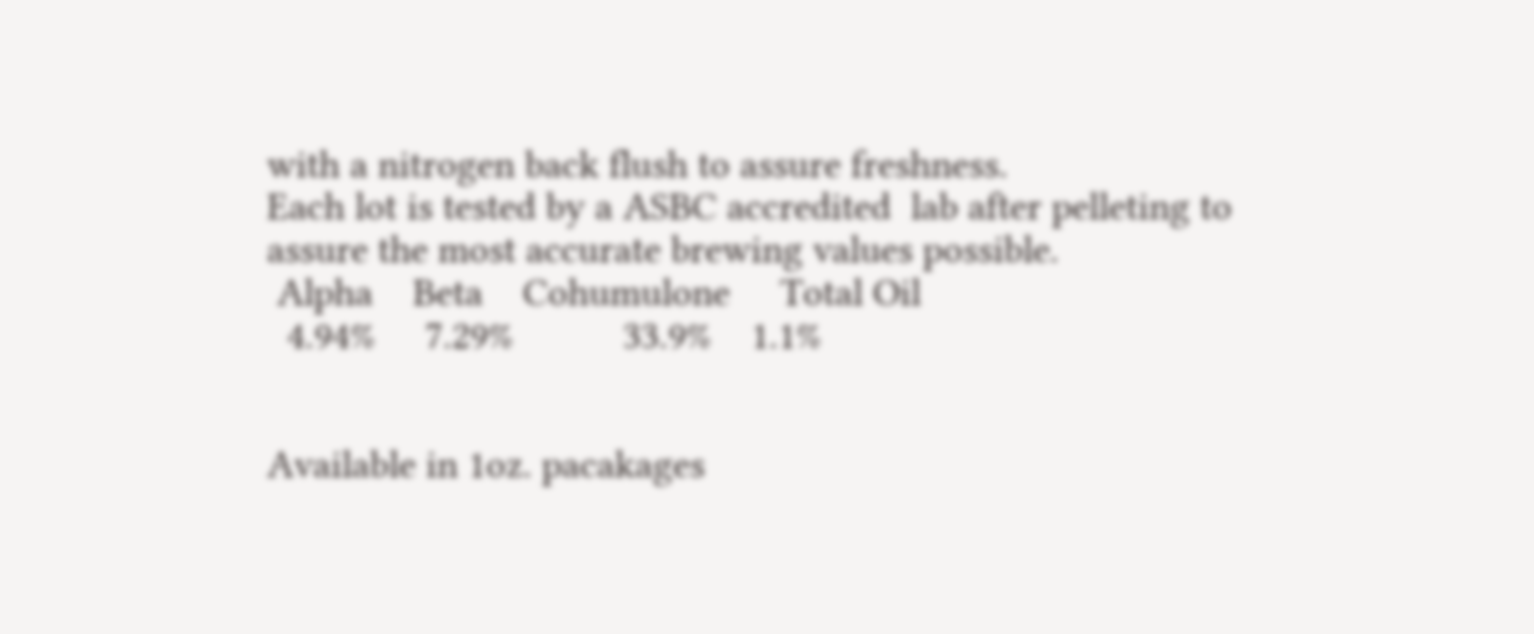with a nitrogen back flush to assure freshness.
Each lot is tested by a ASBC accredited  lab after pelleting to assure the most accurate brewing values possible.
 Alpha    Beta    Cohumulone     Total Oil
  4.94%     7.29%           33.9%    1.1%


Available in 1oz. pacakages